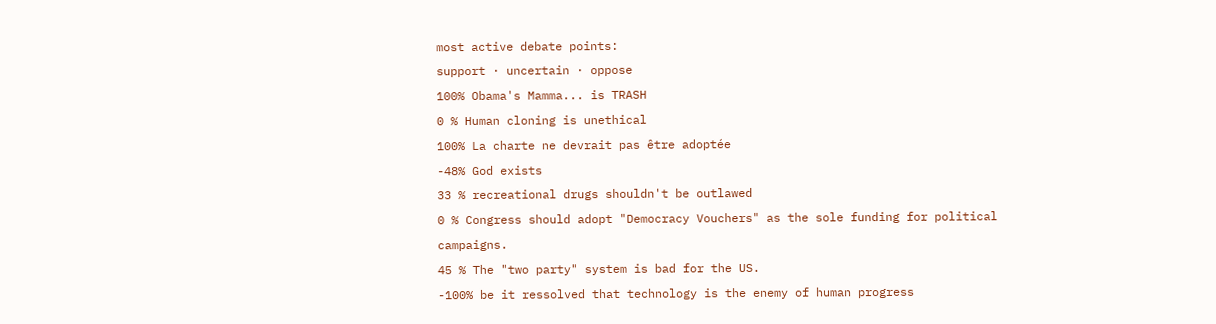most active debate points:
support · uncertain · oppose
100% Obama's Mamma... is TRASH
0 % Human cloning is unethical
100% La charte ne devrait pas être adoptée
-48% God exists
33 % recreational drugs shouldn't be outlawed
0 % Congress should adopt "Democracy Vouchers" as the sole funding for political campaigns.
45 % The "two party" system is bad for the US.
-100% be it ressolved that technology is the enemy of human progress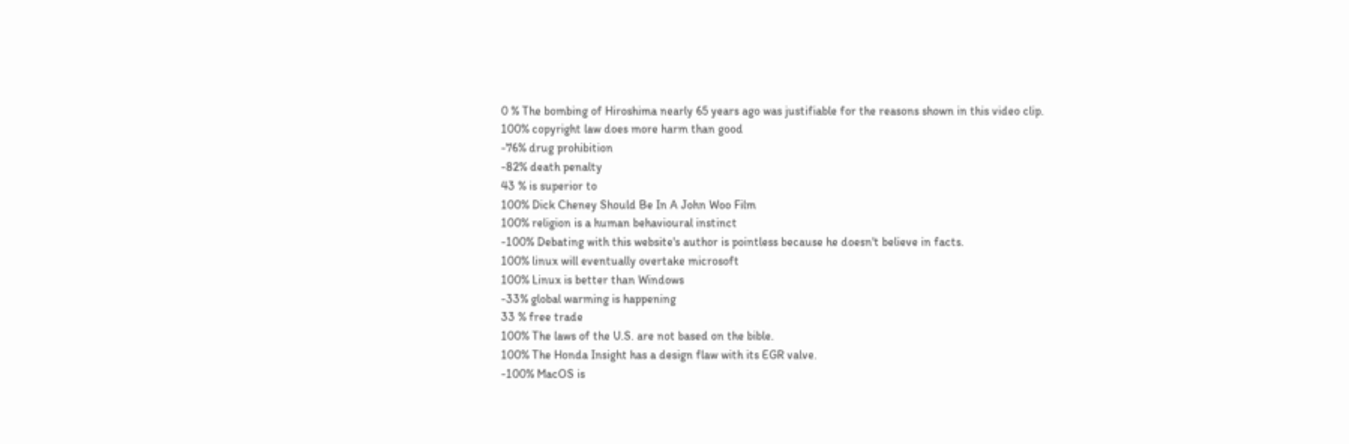0 % The bombing of Hiroshima nearly 65 years ago was justifiable for the reasons shown in this video clip.
100% copyright law does more harm than good
-76% drug prohibition
-82% death penalty
43 % is superior to
100% Dick Cheney Should Be In A John Woo Film
100% religion is a human behavioural instinct
-100% Debating with this website's author is pointless because he doesn't believe in facts.
100% linux will eventually overtake microsoft
100% Linux is better than Windows
-33% global warming is happening
33 % free trade
100% The laws of the U.S. are not based on the bible.
100% The Honda Insight has a design flaw with its EGR valve.
-100% MacOS is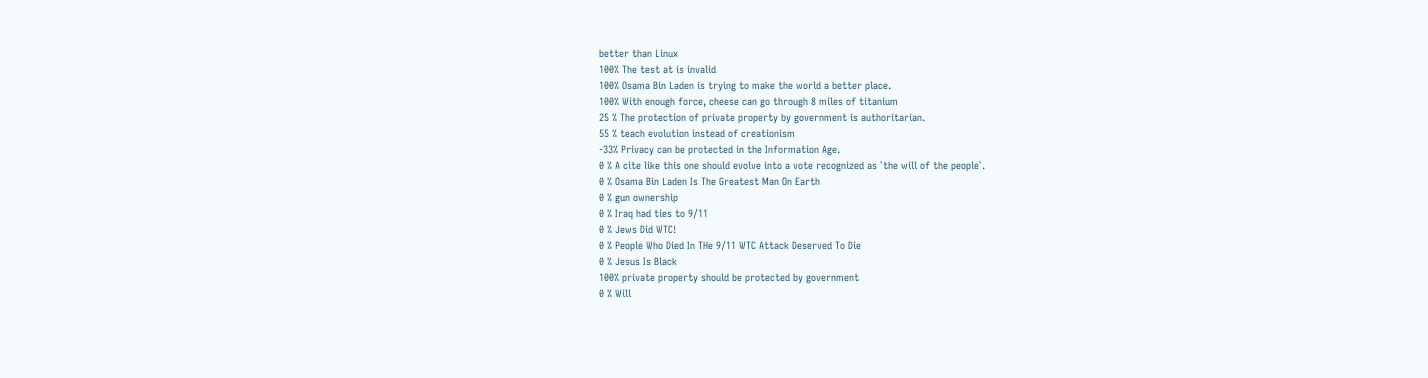better than Linux
100% The test at is invalid
100% Osama Bin Laden is trying to make the world a better place.
100% With enough force, cheese can go through 8 miles of titanium
25 % The protection of private property by government is authoritarian.
55 % teach evolution instead of creationism
-33% Privacy can be protected in the Information Age.
0 % A cite like this one should evolve into a vote recognized as `the will of the people`.
0 % Osama Bin Laden Is The Greatest Man On Earth
0 % gun ownership
0 % Iraq had ties to 9/11
0 % Jews Did WTC!
0 % People Who Died In THe 9/11 WTC Attack Deserved To Die
0 % Jesus Is Black
100% private property should be protected by government
0 % Will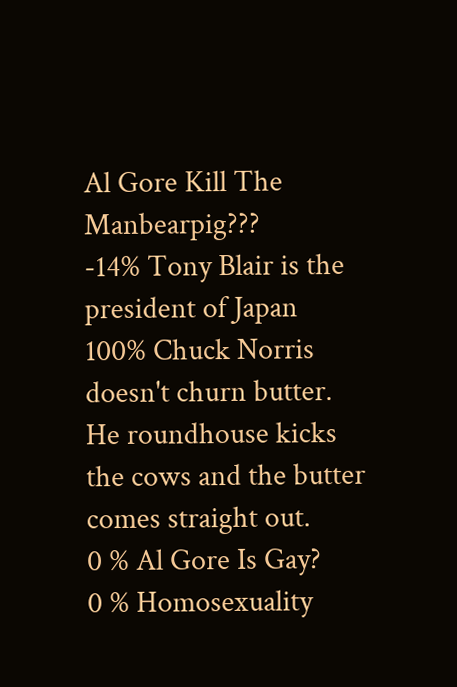Al Gore Kill The Manbearpig???
-14% Tony Blair is the president of Japan
100% Chuck Norris doesn't churn butter. He roundhouse kicks the cows and the butter comes straight out.
0 % Al Gore Is Gay?
0 % Homosexuality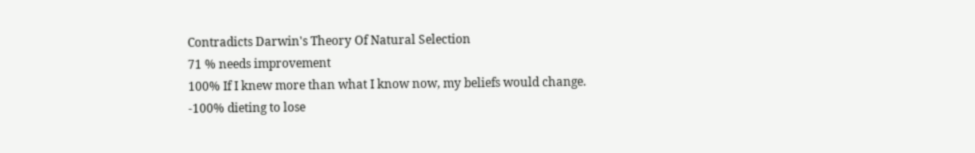Contradicts Darwin's Theory Of Natural Selection
71 % needs improvement
100% If I knew more than what I know now, my beliefs would change.
-100% dieting to lose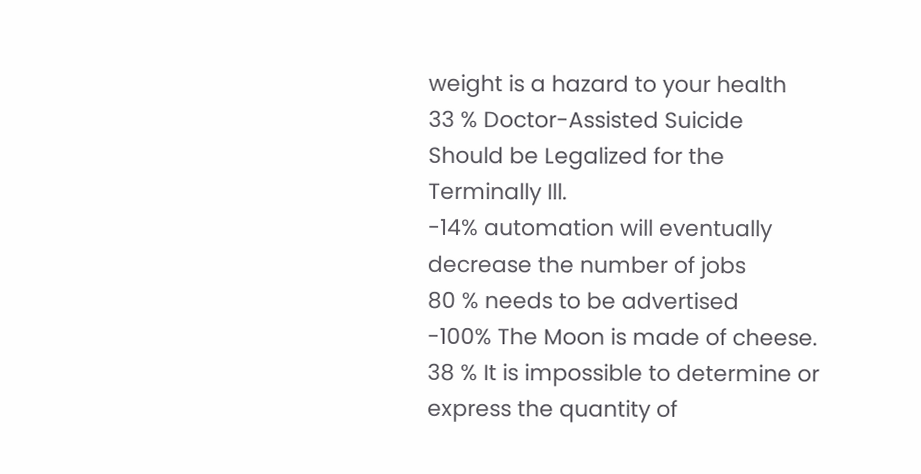weight is a hazard to your health
33 % Doctor-Assisted Suicide Should be Legalized for the Terminally Ill.
-14% automation will eventually decrease the number of jobs
80 % needs to be advertised
-100% The Moon is made of cheese.
38 % It is impossible to determine or express the quantity of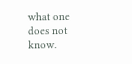what one does not know.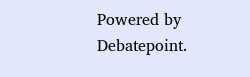Powered by Debatepoint.